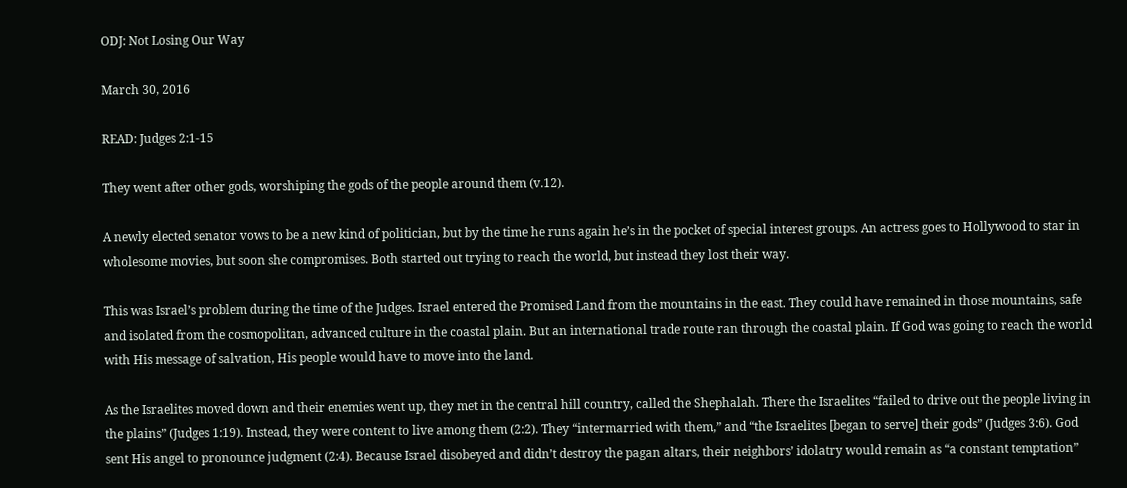ODJ: Not Losing Our Way

March 30, 2016

READ: Judges 2:1-15

They went after other gods, worshiping the gods of the people around them (v.12).

A newly elected senator vows to be a new kind of politician, but by the time he runs again he’s in the pocket of special interest groups. An actress goes to Hollywood to star in wholesome movies, but soon she compromises. Both started out trying to reach the world, but instead they lost their way.

This was Israel’s problem during the time of the Judges. Israel entered the Promised Land from the mountains in the east. They could have remained in those mountains, safe and isolated from the cosmopolitan, advanced culture in the coastal plain. But an international trade route ran through the coastal plain. If God was going to reach the world with His message of salvation, His people would have to move into the land.

As the Israelites moved down and their enemies went up, they met in the central hill country, called the Shephalah. There the Israelites “failed to drive out the people living in the plains” (Judges 1:19). Instead, they were content to live among them (2:2). They “intermarried with them,” and “the Israelites [began to serve] their gods” (Judges 3:6). God sent His angel to pronounce judgment (2:4). Because Israel disobeyed and didn’t destroy the pagan altars, their neighbors’ idolatry would remain as “a constant temptation”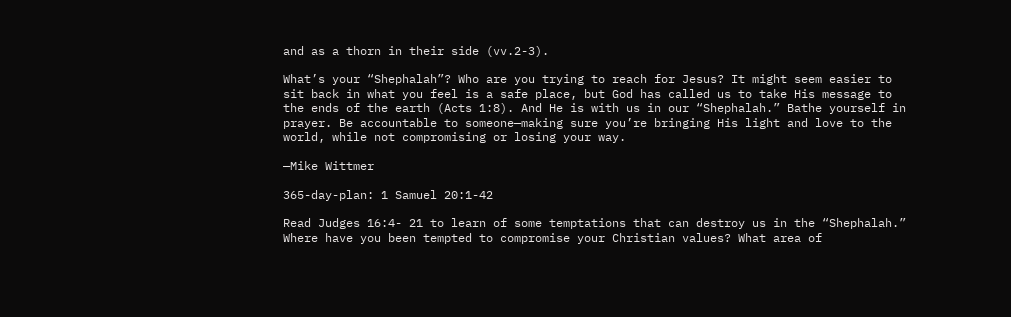and as a thorn in their side (vv.2-3).

What’s your “Shephalah”? Who are you trying to reach for Jesus? It might seem easier to sit back in what you feel is a safe place, but God has called us to take His message to the ends of the earth (Acts 1:8). And He is with us in our “Shephalah.” Bathe yourself in prayer. Be accountable to someone—making sure you’re bringing His light and love to the world, while not compromising or losing your way.

—Mike Wittmer

365-day-plan: 1 Samuel 20:1-42

Read Judges 16:4- 21 to learn of some temptations that can destroy us in the “Shephalah.”
Where have you been tempted to compromise your Christian values? What area of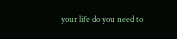your life do you need to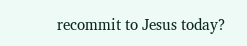recommit to Jesus today?